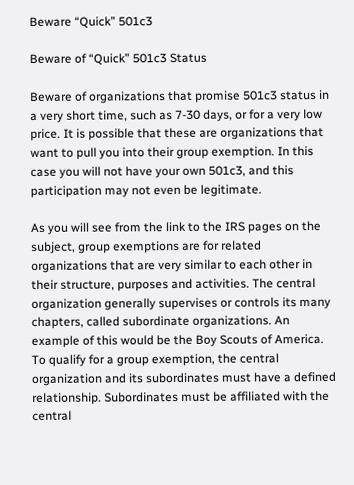Beware “Quick” 501c3

Beware of “Quick” 501c3 Status

Beware of organizations that promise 501c3 status in a very short time, such as 7-30 days, or for a very low price. It is possible that these are organizations that want to pull you into their group exemption. In this case you will not have your own 501c3, and this participation may not even be legitimate.

As you will see from the link to the IRS pages on the subject, group exemptions are for related organizations that are very similar to each other in their structure, purposes and activities. The central organization generally supervises or controls its many chapters, called subordinate organizations. An example of this would be the Boy Scouts of America. To qualify for a group exemption, the central organization and its subordinates must have a defined relationship. Subordinates must be affiliated with the central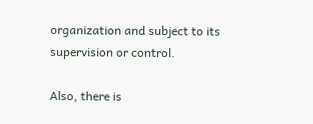organization and subject to its supervision or control.

Also, there is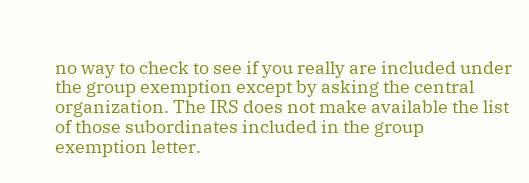no way to check to see if you really are included under the group exemption except by asking the central organization. The IRS does not make available the list of those subordinates included in the group exemption letter.